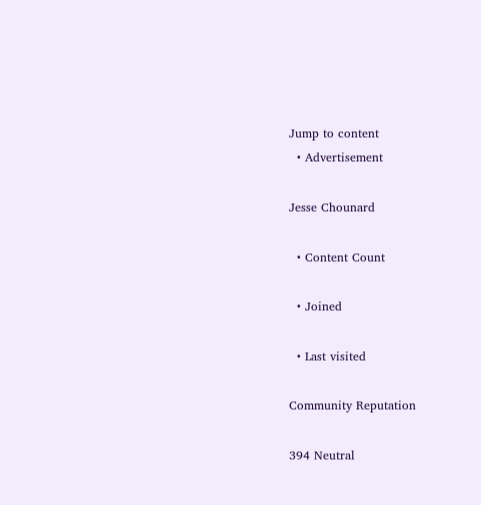Jump to content
  • Advertisement

Jesse Chounard

  • Content Count

  • Joined

  • Last visited

Community Reputation

394 Neutral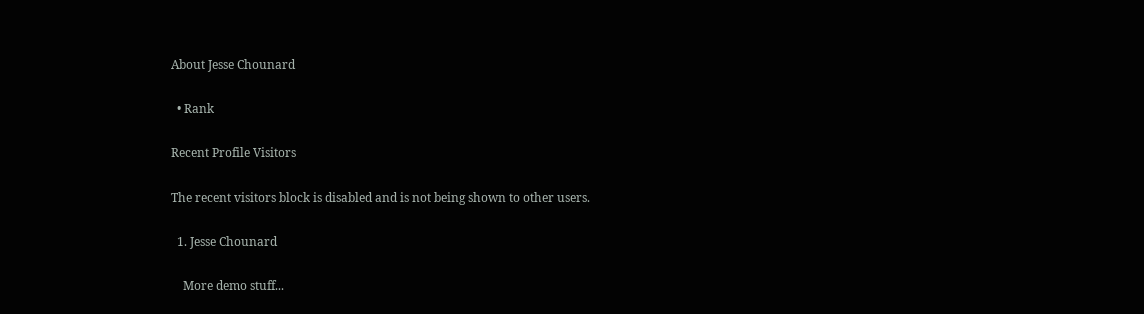About Jesse Chounard

  • Rank

Recent Profile Visitors

The recent visitors block is disabled and is not being shown to other users.

  1. Jesse Chounard

    More demo stuff...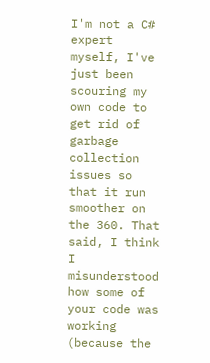I'm not a C# expert myself, I've just been scouring my own code to get rid of garbage collection issues so that it run smoother on the 360. That said, I think I misunderstood how some of your code was working (because the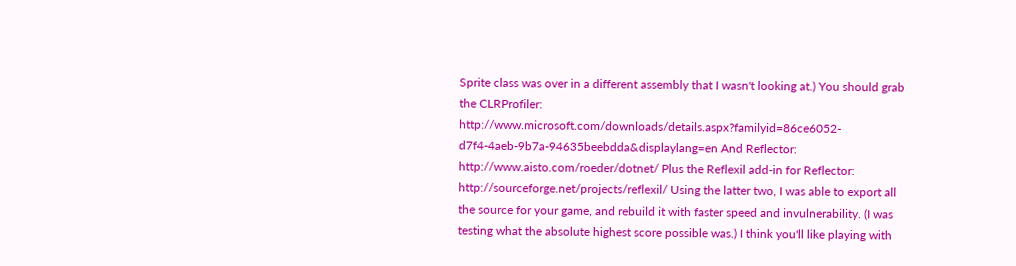Sprite class was over in a different assembly that I wasn't looking at.) You should grab the CLRProfiler: http://www.microsoft.com/downloads/details.aspx?familyid=86ce6052-d7f4-4aeb-9b7a-94635beebdda&displaylang=en And Reflector: http://www.aisto.com/roeder/dotnet/ Plus the Reflexil add-in for Reflector: http://sourceforge.net/projects/reflexil/ Using the latter two, I was able to export all the source for your game, and rebuild it with faster speed and invulnerability. (I was testing what the absolute highest score possible was.) I think you'll like playing with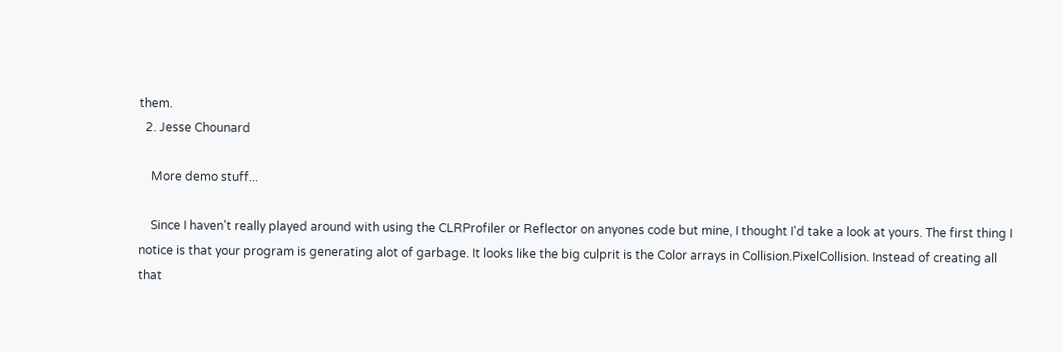them.
  2. Jesse Chounard

    More demo stuff...

    Since I haven't really played around with using the CLRProfiler or Reflector on anyones code but mine, I thought I'd take a look at yours. The first thing I notice is that your program is generating alot of garbage. It looks like the big culprit is the Color arrays in Collision.PixelCollision. Instead of creating all that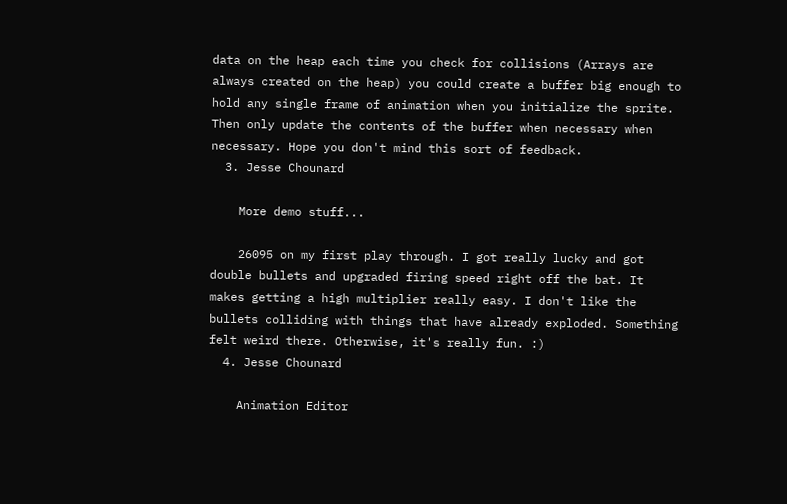data on the heap each time you check for collisions (Arrays are always created on the heap) you could create a buffer big enough to hold any single frame of animation when you initialize the sprite. Then only update the contents of the buffer when necessary when necessary. Hope you don't mind this sort of feedback.
  3. Jesse Chounard

    More demo stuff...

    26095 on my first play through. I got really lucky and got double bullets and upgraded firing speed right off the bat. It makes getting a high multiplier really easy. I don't like the bullets colliding with things that have already exploded. Something felt weird there. Otherwise, it's really fun. :)
  4. Jesse Chounard

    Animation Editor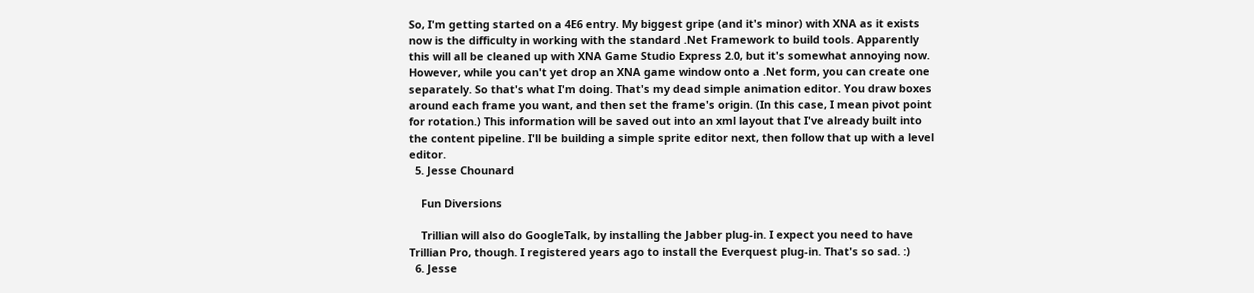So, I'm getting started on a 4E6 entry. My biggest gripe (and it's minor) with XNA as it exists now is the difficulty in working with the standard .Net Framework to build tools. Apparently this will all be cleaned up with XNA Game Studio Express 2.0, but it's somewhat annoying now. However, while you can't yet drop an XNA game window onto a .Net form, you can create one separately. So that's what I'm doing. That's my dead simple animation editor. You draw boxes around each frame you want, and then set the frame's origin. (In this case, I mean pivot point for rotation.) This information will be saved out into an xml layout that I've already built into the content pipeline. I'll be building a simple sprite editor next, then follow that up with a level editor.
  5. Jesse Chounard

    Fun Diversions

    Trillian will also do GoogleTalk, by installing the Jabber plug-in. I expect you need to have Trillian Pro, though. I registered years ago to install the Everquest plug-in. That's so sad. :)
  6. Jesse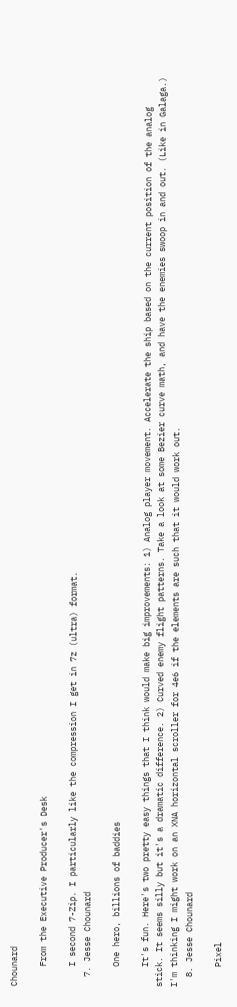Chounard

    From the Executive Producer's Desk

    I second 7-Zip. I particularly like the compression I get in 7z (ultra) format.
  7. Jesse Chounard

    One hero, billions of baddies

    It's fun. Here's two pretty easy things that I think would make big improvements: 1) Analog player movement. Accelerate the ship based on the current position of the analog stick. It seems silly but it's a dramatic difference. 2) Curved enemy flight patterns. Take a look at some Bezier curve math, and have the enemies swoop in and out. (Like in Galaga.) I'm thinking I might work on an XNA horizontal scroller for 4e6 if the elements are such that it would work out.
  8. Jesse Chounard

    Pixel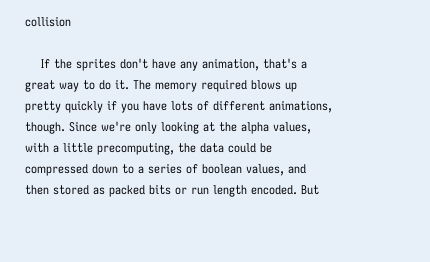collision

    If the sprites don't have any animation, that's a great way to do it. The memory required blows up pretty quickly if you have lots of different animations, though. Since we're only looking at the alpha values, with a little precomputing, the data could be compressed down to a series of boolean values, and then stored as packed bits or run length encoded. But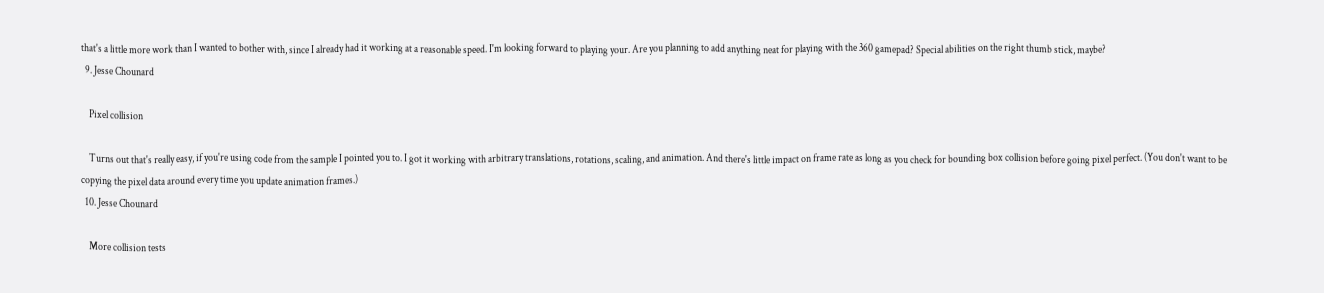that's a little more work than I wanted to bother with, since I already had it working at a reasonable speed. I'm looking forward to playing your. Are you planning to add anything neat for playing with the 360 gamepad? Special abilities on the right thumb stick, maybe?
  9. Jesse Chounard

    Pixel collision

    Turns out that's really easy, if you're using code from the sample I pointed you to. I got it working with arbitrary translations, rotations, scaling, and animation. And there's little impact on frame rate as long as you check for bounding box collision before going pixel perfect. (You don't want to be copying the pixel data around every time you update animation frames.)
  10. Jesse Chounard

    More collision tests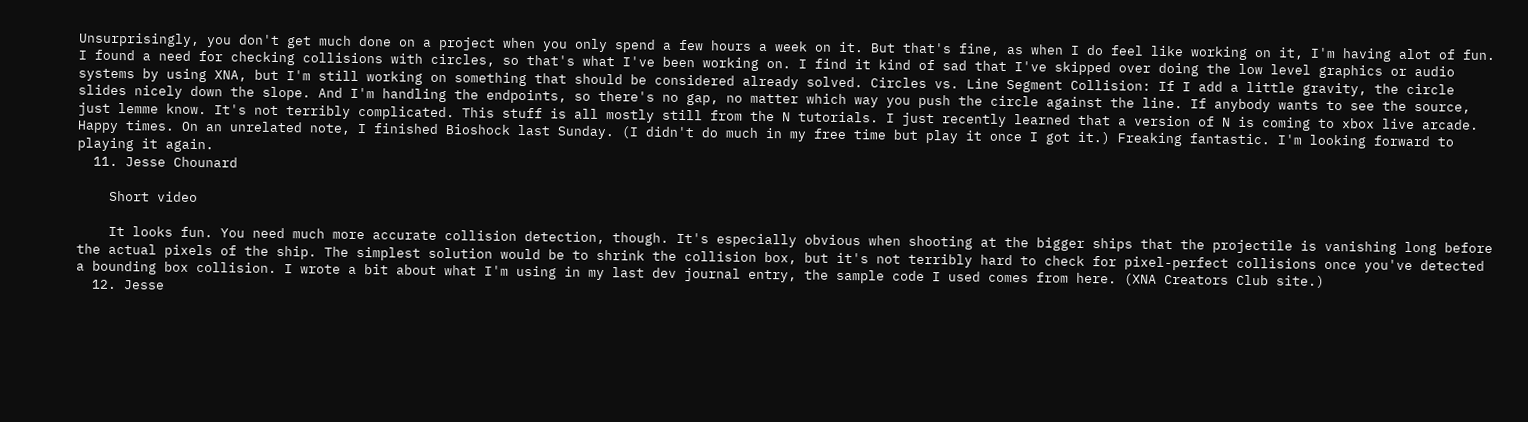Unsurprisingly, you don't get much done on a project when you only spend a few hours a week on it. But that's fine, as when I do feel like working on it, I'm having alot of fun. I found a need for checking collisions with circles, so that's what I've been working on. I find it kind of sad that I've skipped over doing the low level graphics or audio systems by using XNA, but I'm still working on something that should be considered already solved. Circles vs. Line Segment Collision: If I add a little gravity, the circle slides nicely down the slope. And I'm handling the endpoints, so there's no gap, no matter which way you push the circle against the line. If anybody wants to see the source, just lemme know. It's not terribly complicated. This stuff is all mostly still from the N tutorials. I just recently learned that a version of N is coming to xbox live arcade. Happy times. On an unrelated note, I finished Bioshock last Sunday. (I didn't do much in my free time but play it once I got it.) Freaking fantastic. I'm looking forward to playing it again.
  11. Jesse Chounard

    Short video

    It looks fun. You need much more accurate collision detection, though. It's especially obvious when shooting at the bigger ships that the projectile is vanishing long before the actual pixels of the ship. The simplest solution would be to shrink the collision box, but it's not terribly hard to check for pixel-perfect collisions once you've detected a bounding box collision. I wrote a bit about what I'm using in my last dev journal entry, the sample code I used comes from here. (XNA Creators Club site.)
  12. Jesse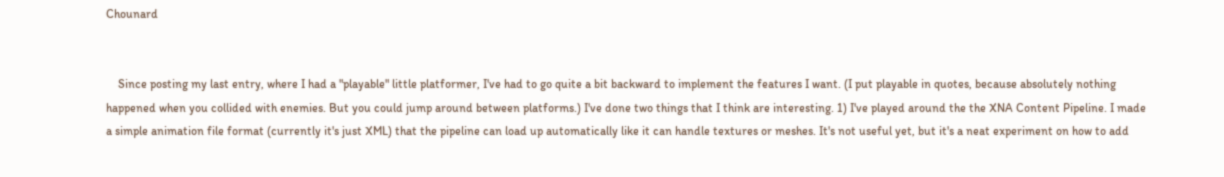Chounard


    Since posting my last entry, where I had a "playable" little platformer, I've had to go quite a bit backward to implement the features I want. (I put playable in quotes, because absolutely nothing happened when you collided with enemies. But you could jump around between platforms.) I've done two things that I think are interesting. 1) I've played around the the XNA Content Pipeline. I made a simple animation file format (currently it's just XML) that the pipeline can load up automatically like it can handle textures or meshes. It's not useful yet, but it's a neat experiment on how to add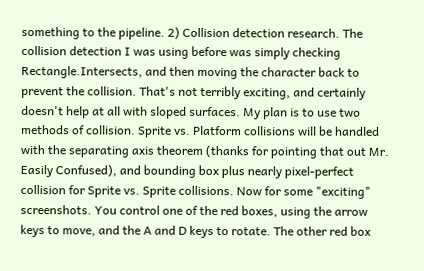something to the pipeline. 2) Collision detection research. The collision detection I was using before was simply checking Rectangle.Intersects, and then moving the character back to prevent the collision. That's not terribly exciting, and certainly doesn't help at all with sloped surfaces. My plan is to use two methods of collision. Sprite vs. Platform collisions will be handled with the separating axis theorem (thanks for pointing that out Mr. Easily Confused), and bounding box plus nearly pixel-perfect collision for Sprite vs. Sprite collisions. Now for some "exciting" screenshots. You control one of the red boxes, using the arrow keys to move, and the A and D keys to rotate. The other red box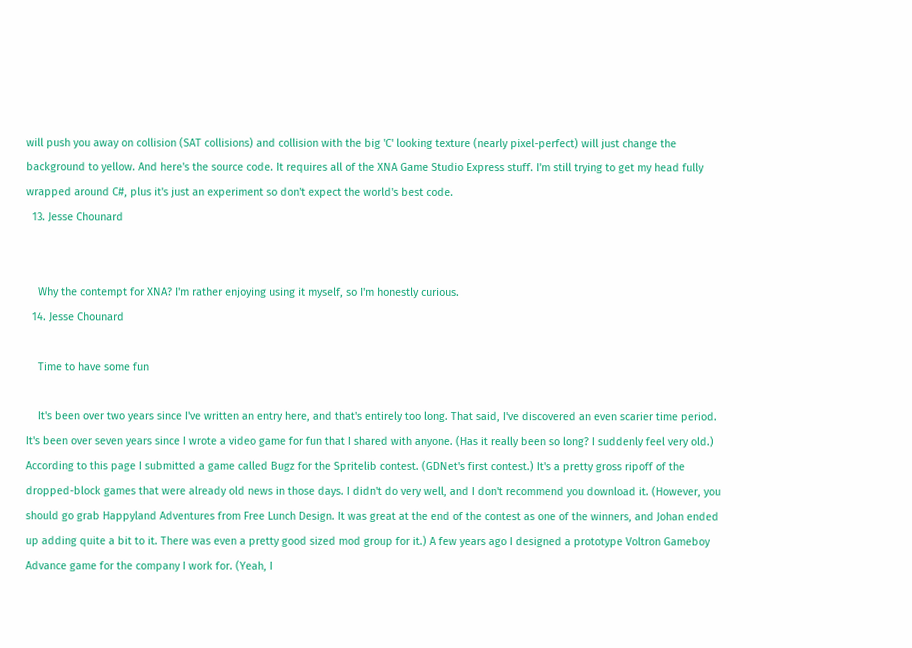will push you away on collision (SAT collisions) and collision with the big 'C' looking texture (nearly pixel-perfect) will just change the background to yellow. And here's the source code. It requires all of the XNA Game Studio Express stuff. I'm still trying to get my head fully wrapped around C#, plus it's just an experiment so don't expect the world's best code.
  13. Jesse Chounard


    Why the contempt for XNA? I'm rather enjoying using it myself, so I'm honestly curious.
  14. Jesse Chounard

    Time to have some fun

    It's been over two years since I've written an entry here, and that's entirely too long. That said, I've discovered an even scarier time period. It's been over seven years since I wrote a video game for fun that I shared with anyone. (Has it really been so long? I suddenly feel very old.) According to this page I submitted a game called Bugz for the Spritelib contest. (GDNet's first contest.) It's a pretty gross ripoff of the dropped-block games that were already old news in those days. I didn't do very well, and I don't recommend you download it. (However, you should go grab Happyland Adventures from Free Lunch Design. It was great at the end of the contest as one of the winners, and Johan ended up adding quite a bit to it. There was even a pretty good sized mod group for it.) A few years ago I designed a prototype Voltron Gameboy Advance game for the company I work for. (Yeah, I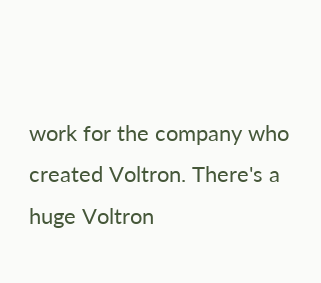work for the company who created Voltron. There's a huge Voltron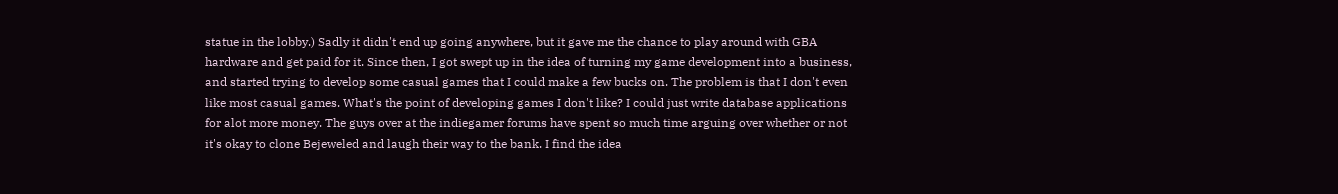statue in the lobby.) Sadly it didn't end up going anywhere, but it gave me the chance to play around with GBA hardware and get paid for it. Since then, I got swept up in the idea of turning my game development into a business, and started trying to develop some casual games that I could make a few bucks on. The problem is that I don't even like most casual games. What's the point of developing games I don't like? I could just write database applications for alot more money. The guys over at the indiegamer forums have spent so much time arguing over whether or not it's okay to clone Bejeweled and laugh their way to the bank. I find the idea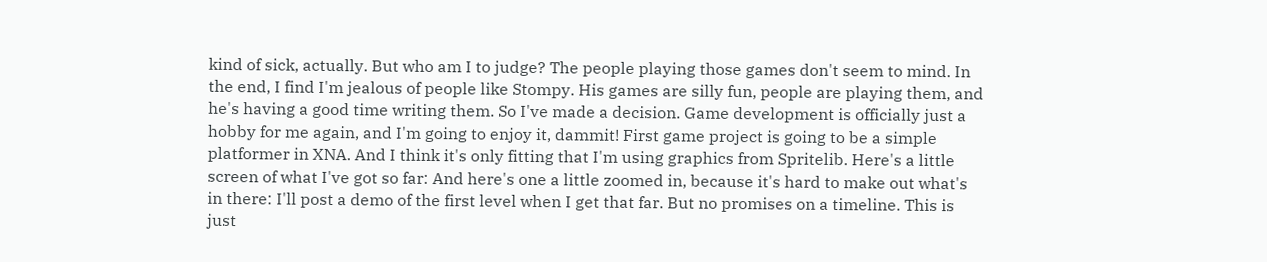kind of sick, actually. But who am I to judge? The people playing those games don't seem to mind. In the end, I find I'm jealous of people like Stompy. His games are silly fun, people are playing them, and he's having a good time writing them. So I've made a decision. Game development is officially just a hobby for me again, and I'm going to enjoy it, dammit! First game project is going to be a simple platformer in XNA. And I think it's only fitting that I'm using graphics from Spritelib. Here's a little screen of what I've got so far: And here's one a little zoomed in, because it's hard to make out what's in there: I'll post a demo of the first level when I get that far. But no promises on a timeline. This is just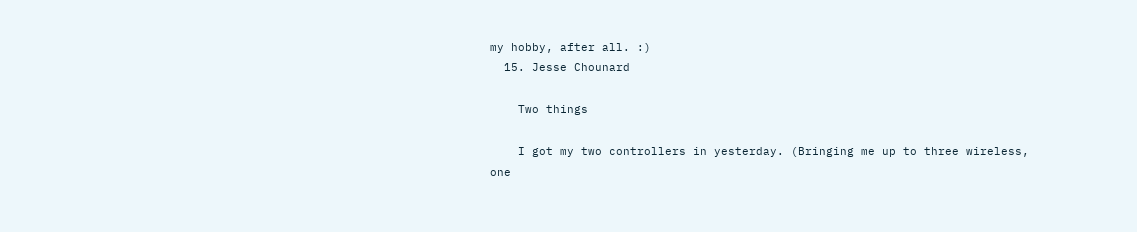my hobby, after all. :)
  15. Jesse Chounard

    Two things

    I got my two controllers in yesterday. (Bringing me up to three wireless, one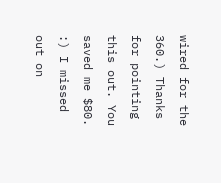wired for the 360.) Thanks for pointing this out. You saved me $80. :) I missed out on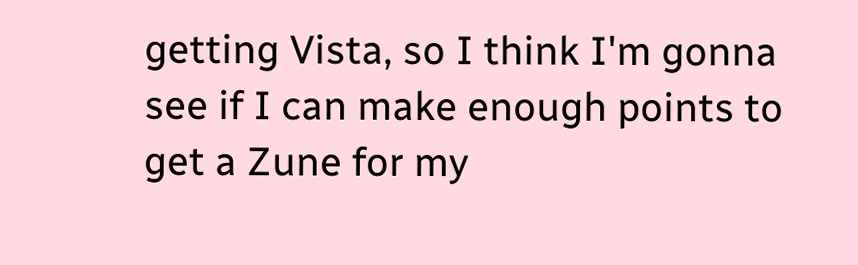getting Vista, so I think I'm gonna see if I can make enough points to get a Zune for my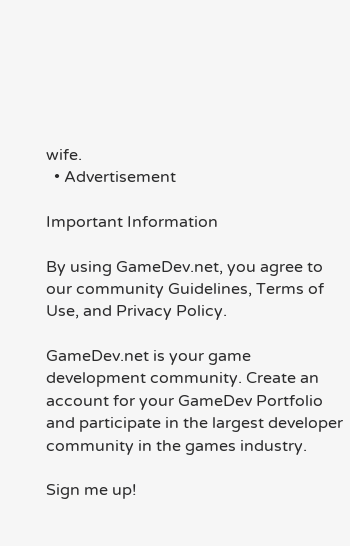wife.
  • Advertisement

Important Information

By using GameDev.net, you agree to our community Guidelines, Terms of Use, and Privacy Policy.

GameDev.net is your game development community. Create an account for your GameDev Portfolio and participate in the largest developer community in the games industry.

Sign me up!